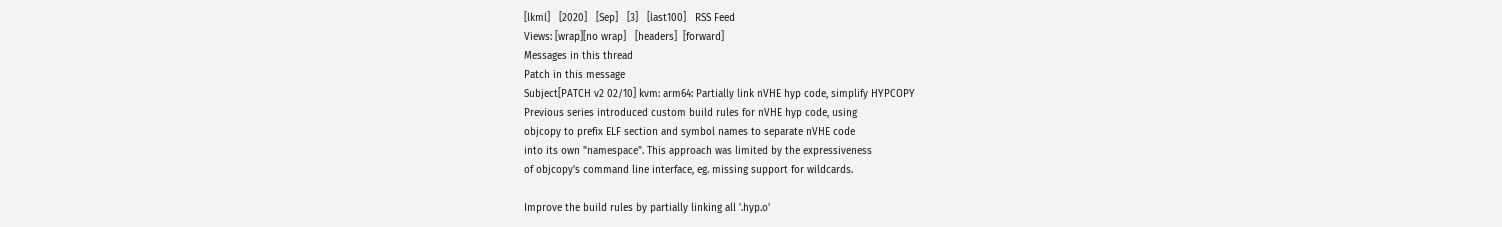[lkml]   [2020]   [Sep]   [3]   [last100]   RSS Feed
Views: [wrap][no wrap]   [headers]  [forward]
Messages in this thread
Patch in this message
Subject[PATCH v2 02/10] kvm: arm64: Partially link nVHE hyp code, simplify HYPCOPY
Previous series introduced custom build rules for nVHE hyp code, using
objcopy to prefix ELF section and symbol names to separate nVHE code
into its own "namespace". This approach was limited by the expressiveness
of objcopy's command line interface, eg. missing support for wildcards.

Improve the build rules by partially linking all '.hyp.o'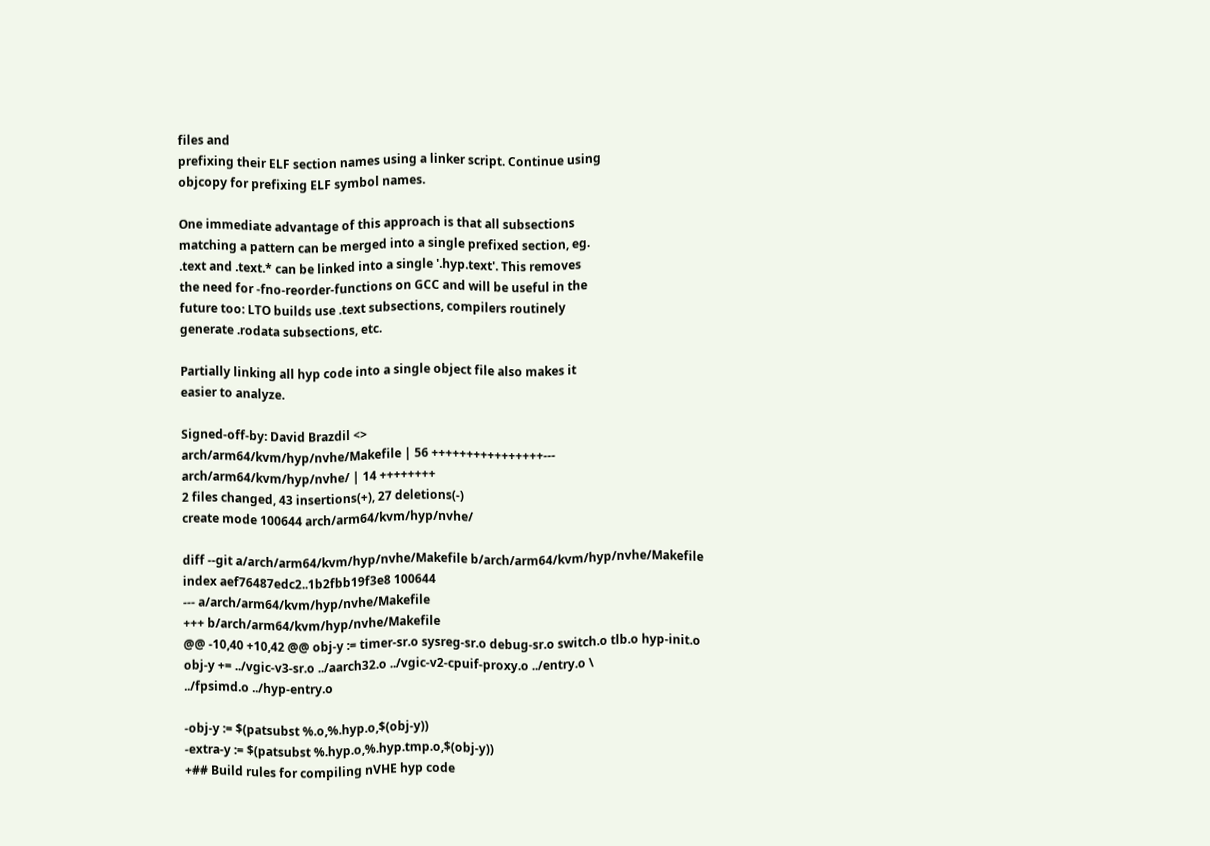files and
prefixing their ELF section names using a linker script. Continue using
objcopy for prefixing ELF symbol names.

One immediate advantage of this approach is that all subsections
matching a pattern can be merged into a single prefixed section, eg.
.text and .text.* can be linked into a single '.hyp.text'. This removes
the need for -fno-reorder-functions on GCC and will be useful in the
future too: LTO builds use .text subsections, compilers routinely
generate .rodata subsections, etc.

Partially linking all hyp code into a single object file also makes it
easier to analyze.

Signed-off-by: David Brazdil <>
arch/arm64/kvm/hyp/nvhe/Makefile | 56 ++++++++++++++++---
arch/arm64/kvm/hyp/nvhe/ | 14 ++++++++
2 files changed, 43 insertions(+), 27 deletions(-)
create mode 100644 arch/arm64/kvm/hyp/nvhe/

diff --git a/arch/arm64/kvm/hyp/nvhe/Makefile b/arch/arm64/kvm/hyp/nvhe/Makefile
index aef76487edc2..1b2fbb19f3e8 100644
--- a/arch/arm64/kvm/hyp/nvhe/Makefile
+++ b/arch/arm64/kvm/hyp/nvhe/Makefile
@@ -10,40 +10,42 @@ obj-y := timer-sr.o sysreg-sr.o debug-sr.o switch.o tlb.o hyp-init.o
obj-y += ../vgic-v3-sr.o ../aarch32.o ../vgic-v2-cpuif-proxy.o ../entry.o \
../fpsimd.o ../hyp-entry.o

-obj-y := $(patsubst %.o,%.hyp.o,$(obj-y))
-extra-y := $(patsubst %.hyp.o,%.hyp.tmp.o,$(obj-y))
+## Build rules for compiling nVHE hyp code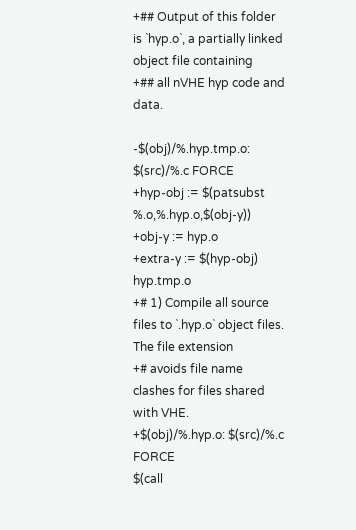+## Output of this folder is `hyp.o`, a partially linked object file containing
+## all nVHE hyp code and data.

-$(obj)/%.hyp.tmp.o: $(src)/%.c FORCE
+hyp-obj := $(patsubst %.o,%.hyp.o,$(obj-y))
+obj-y := hyp.o
+extra-y := $(hyp-obj) hyp.tmp.o
+# 1) Compile all source files to `.hyp.o` object files. The file extension
+# avoids file name clashes for files shared with VHE.
+$(obj)/%.hyp.o: $(src)/%.c FORCE
$(call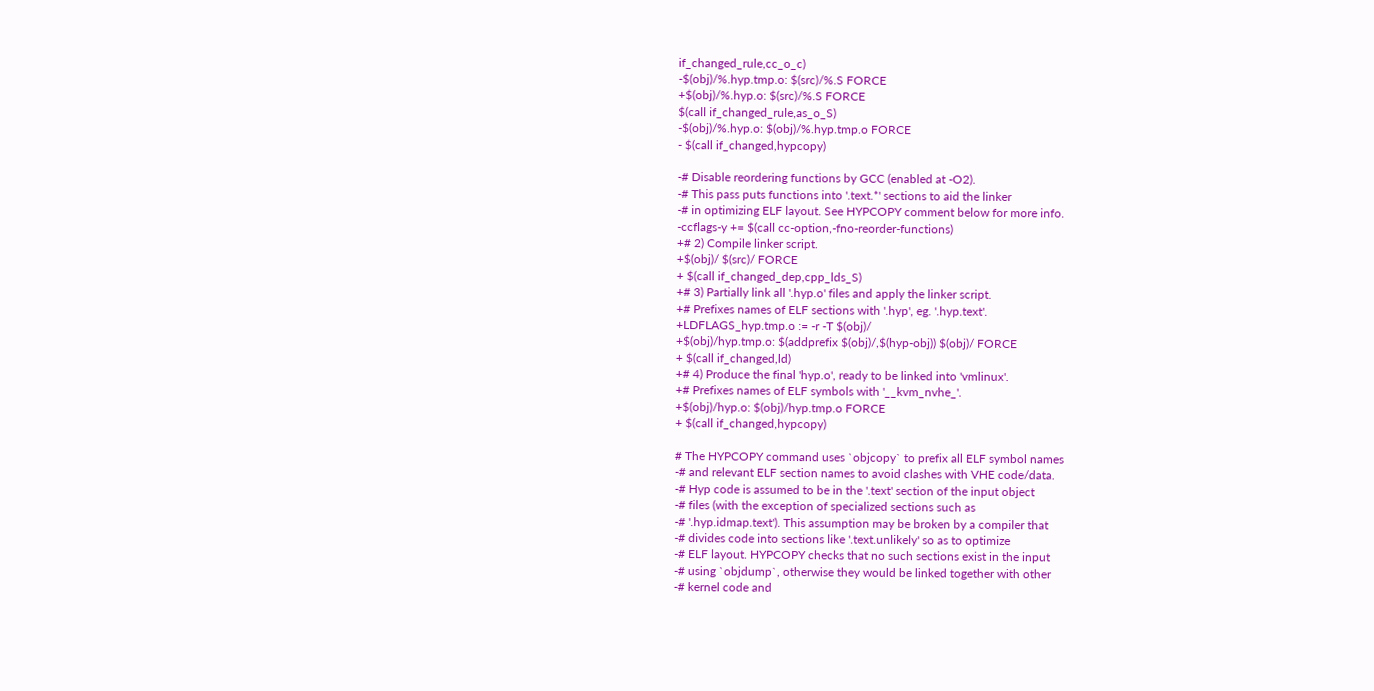if_changed_rule,cc_o_c)
-$(obj)/%.hyp.tmp.o: $(src)/%.S FORCE
+$(obj)/%.hyp.o: $(src)/%.S FORCE
$(call if_changed_rule,as_o_S)
-$(obj)/%.hyp.o: $(obj)/%.hyp.tmp.o FORCE
- $(call if_changed,hypcopy)

-# Disable reordering functions by GCC (enabled at -O2).
-# This pass puts functions into '.text.*' sections to aid the linker
-# in optimizing ELF layout. See HYPCOPY comment below for more info.
-ccflags-y += $(call cc-option,-fno-reorder-functions)
+# 2) Compile linker script.
+$(obj)/ $(src)/ FORCE
+ $(call if_changed_dep,cpp_lds_S)
+# 3) Partially link all '.hyp.o' files and apply the linker script.
+# Prefixes names of ELF sections with '.hyp', eg. '.hyp.text'.
+LDFLAGS_hyp.tmp.o := -r -T $(obj)/
+$(obj)/hyp.tmp.o: $(addprefix $(obj)/,$(hyp-obj)) $(obj)/ FORCE
+ $(call if_changed,ld)
+# 4) Produce the final 'hyp.o', ready to be linked into 'vmlinux'.
+# Prefixes names of ELF symbols with '__kvm_nvhe_'.
+$(obj)/hyp.o: $(obj)/hyp.tmp.o FORCE
+ $(call if_changed,hypcopy)

# The HYPCOPY command uses `objcopy` to prefix all ELF symbol names
-# and relevant ELF section names to avoid clashes with VHE code/data.
-# Hyp code is assumed to be in the '.text' section of the input object
-# files (with the exception of specialized sections such as
-# '.hyp.idmap.text'). This assumption may be broken by a compiler that
-# divides code into sections like '.text.unlikely' so as to optimize
-# ELF layout. HYPCOPY checks that no such sections exist in the input
-# using `objdump`, otherwise they would be linked together with other
-# kernel code and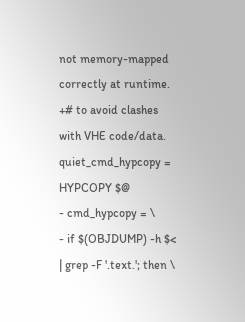not memory-mapped correctly at runtime.
+# to avoid clashes with VHE code/data.
quiet_cmd_hypcopy = HYPCOPY $@
- cmd_hypcopy = \
- if $(OBJDUMP) -h $< | grep -F '.text.'; then \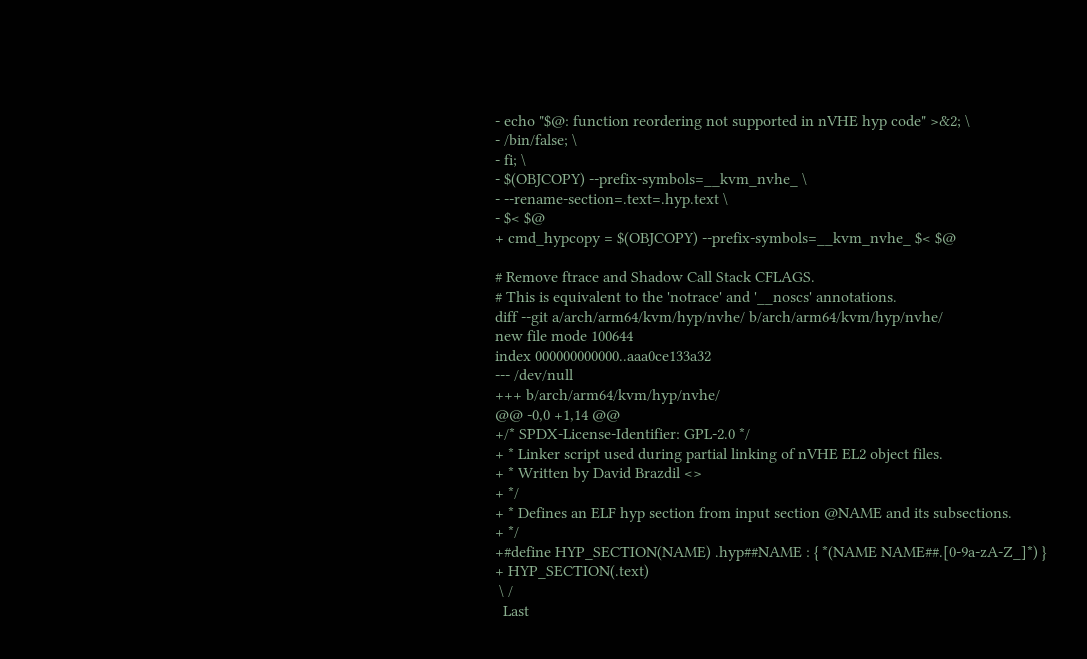- echo "$@: function reordering not supported in nVHE hyp code" >&2; \
- /bin/false; \
- fi; \
- $(OBJCOPY) --prefix-symbols=__kvm_nvhe_ \
- --rename-section=.text=.hyp.text \
- $< $@
+ cmd_hypcopy = $(OBJCOPY) --prefix-symbols=__kvm_nvhe_ $< $@

# Remove ftrace and Shadow Call Stack CFLAGS.
# This is equivalent to the 'notrace' and '__noscs' annotations.
diff --git a/arch/arm64/kvm/hyp/nvhe/ b/arch/arm64/kvm/hyp/nvhe/
new file mode 100644
index 000000000000..aaa0ce133a32
--- /dev/null
+++ b/arch/arm64/kvm/hyp/nvhe/
@@ -0,0 +1,14 @@
+/* SPDX-License-Identifier: GPL-2.0 */
+ * Linker script used during partial linking of nVHE EL2 object files.
+ * Written by David Brazdil <>
+ */
+ * Defines an ELF hyp section from input section @NAME and its subsections.
+ */
+#define HYP_SECTION(NAME) .hyp##NAME : { *(NAME NAME##.[0-9a-zA-Z_]*) }
+ HYP_SECTION(.text)
 \ /
  Last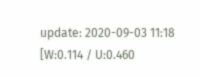update: 2020-09-03 11:18    [W:0.114 / U:0.460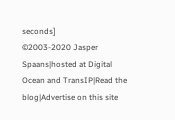seconds]
©2003-2020 Jasper Spaans|hosted at Digital Ocean and TransIP|Read the blog|Advertise on this site